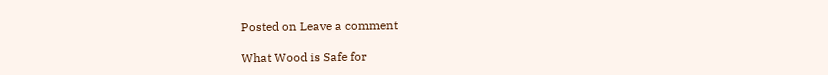Posted on Leave a comment

What Wood is Safe for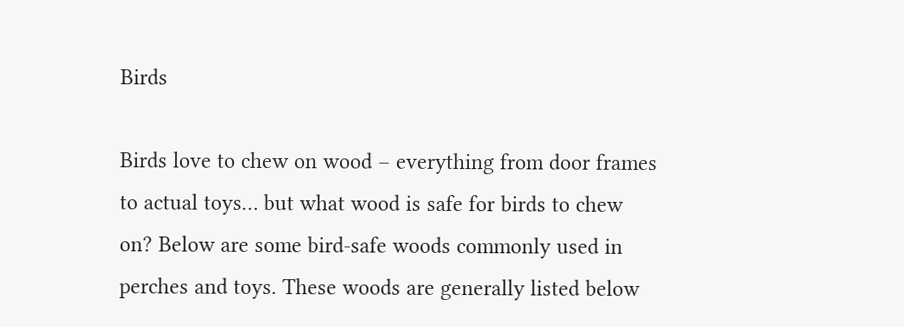Birds

Birds love to chew on wood – everything from door frames to actual toys… but what wood is safe for birds to chew on? Below are some bird-safe woods commonly used in perches and toys. These woods are generally listed below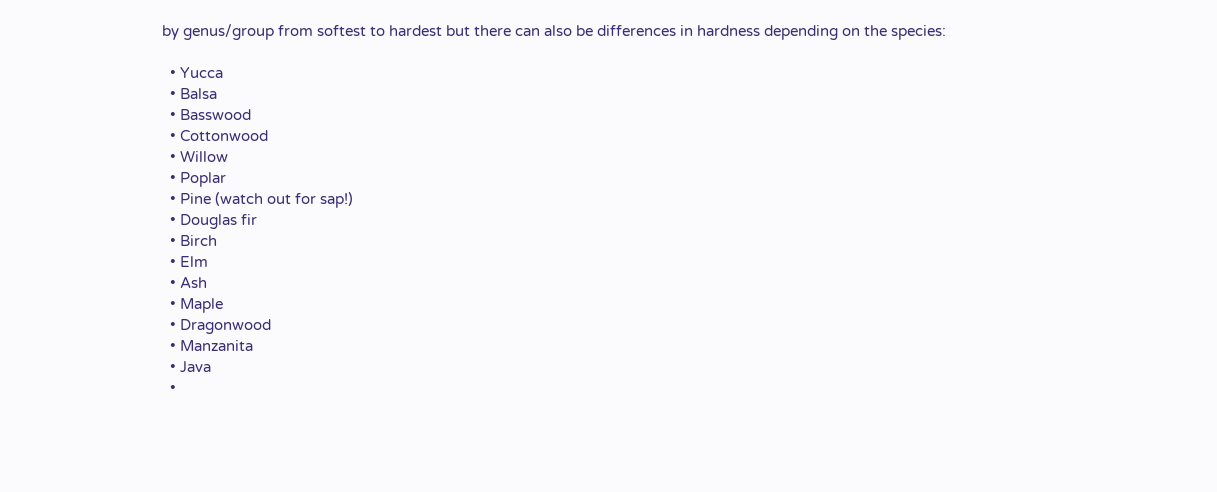by genus/group from softest to hardest but there can also be differences in hardness depending on the species:

  • Yucca
  • Balsa
  • Basswood
  • Cottonwood
  • Willow
  • Poplar
  • Pine (watch out for sap!)
  • Douglas fir
  • Birch
  • Elm
  • Ash
  • Maple
  • Dragonwood
  • Manzanita
  • Java
  •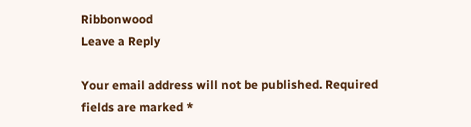Ribbonwood
Leave a Reply

Your email address will not be published. Required fields are marked *